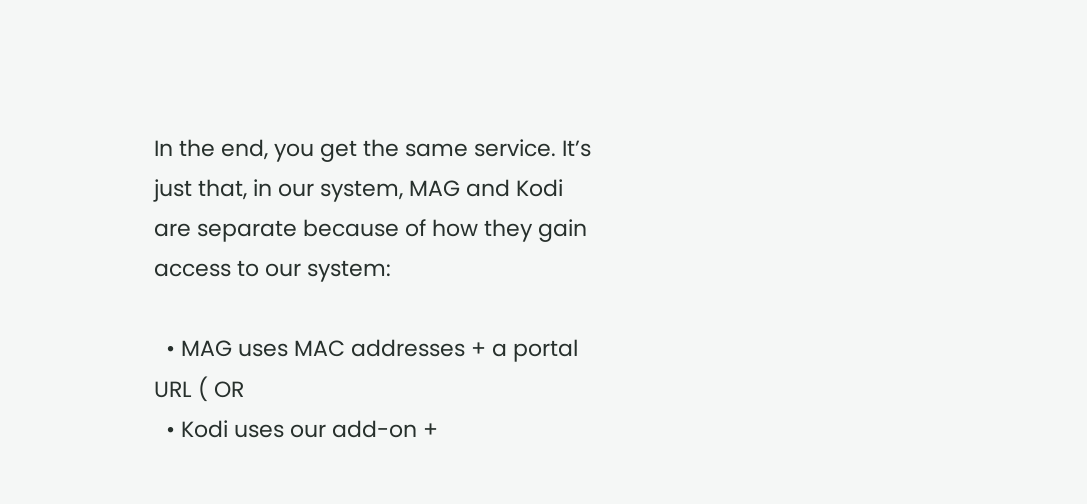In the end, you get the same service. It’s just that, in our system, MAG and Kodi are separate because of how they gain access to our system:

  • MAG uses MAC addresses + a portal URL ( OR
  • Kodi uses our add-on +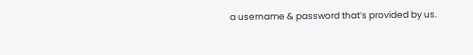a username & password that’s provided by us.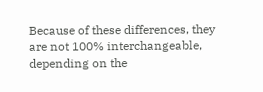Because of these differences, they are not 100% interchangeable, depending on the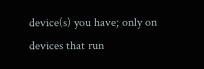device(s) you have; only on devices that run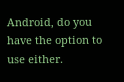Android, do you have the option to use either.